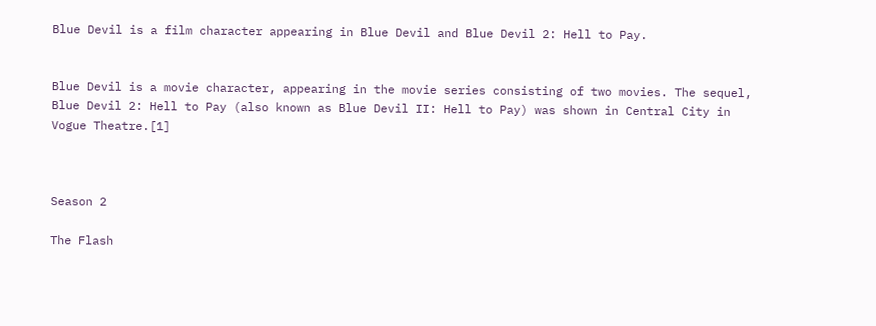Blue Devil is a film character appearing in Blue Devil and Blue Devil 2: Hell to Pay.


Blue Devil is a movie character, appearing in the movie series consisting of two movies. The sequel, Blue Devil 2: Hell to Pay (also known as Blue Devil II: Hell to Pay) was shown in Central City in Vogue Theatre.[1]



Season 2

The Flash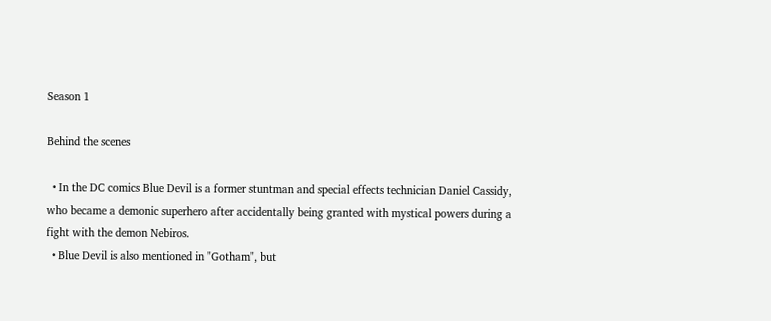Season 1

Behind the scenes

  • In the DC comics Blue Devil is a former stuntman and special effects technician Daniel Cassidy, who became a demonic superhero after accidentally being granted with mystical powers during a fight with the demon Nebiros.
  • Blue Devil is also mentioned in "Gotham", but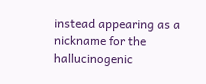instead appearing as a nickname for the hallucinogenic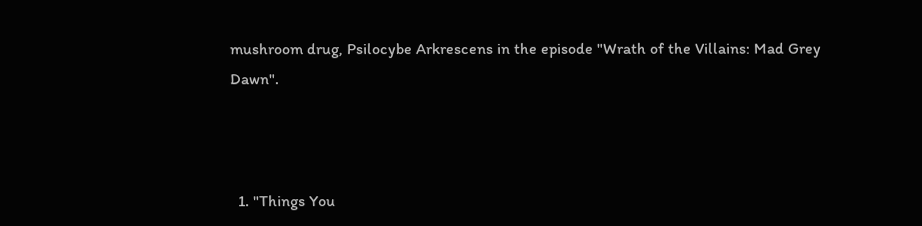mushroom drug, Psilocybe Arkrescens in the episode "Wrath of the Villains: Mad Grey Dawn".



  1. "Things You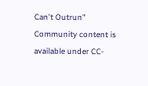Can't Outrun"
Community content is available under CC-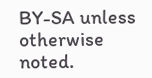BY-SA unless otherwise noted.